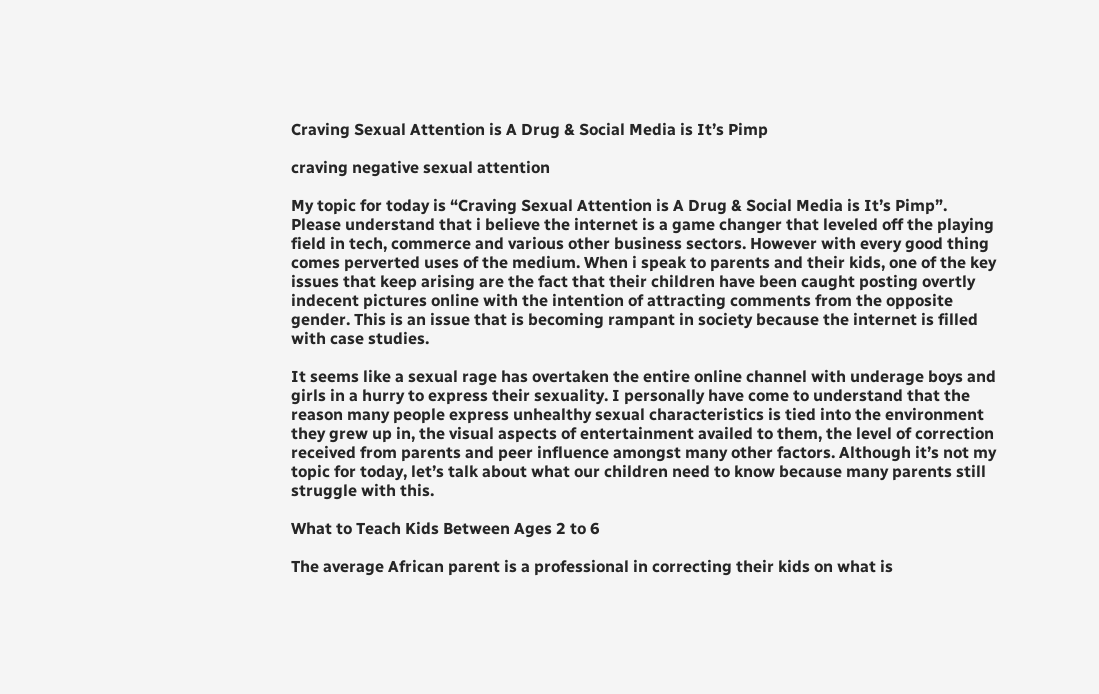Craving Sexual Attention is A Drug & Social Media is It’s Pimp

craving negative sexual attention

My topic for today is “Craving Sexual Attention is A Drug & Social Media is It’s Pimp”. Please understand that i believe the internet is a game changer that leveled off the playing field in tech, commerce and various other business sectors. However with every good thing comes perverted uses of the medium. When i speak to parents and their kids, one of the key issues that keep arising are the fact that their children have been caught posting overtly indecent pictures online with the intention of attracting comments from the opposite gender. This is an issue that is becoming rampant in society because the internet is filled with case studies.

It seems like a sexual rage has overtaken the entire online channel with underage boys and girls in a hurry to express their sexuality. I personally have come to understand that the reason many people express unhealthy sexual characteristics is tied into the environment they grew up in, the visual aspects of entertainment availed to them, the level of correction received from parents and peer influence amongst many other factors. Although it’s not my topic for today, let’s talk about what our children need to know because many parents still struggle with this.

What to Teach Kids Between Ages 2 to 6

The average African parent is a professional in correcting their kids on what is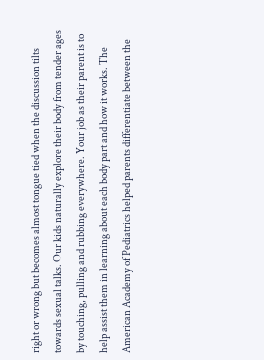right or wrong but becomes almost tongue tied when the discussion tilts towards sexual talks. Our kids naturally explore their body from tender ages by touching, pulling and rubbing everywhere. Your job as their parent is to help assist them in learning about each body part and how it works. The American Academy of Pediatrics helped parents differentiate between the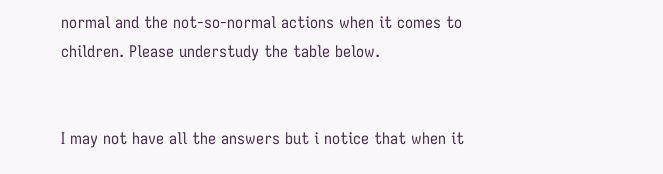normal and the not-so-normal actions when it comes to children. Please understudy the table below.


I may not have all the answers but i notice that when it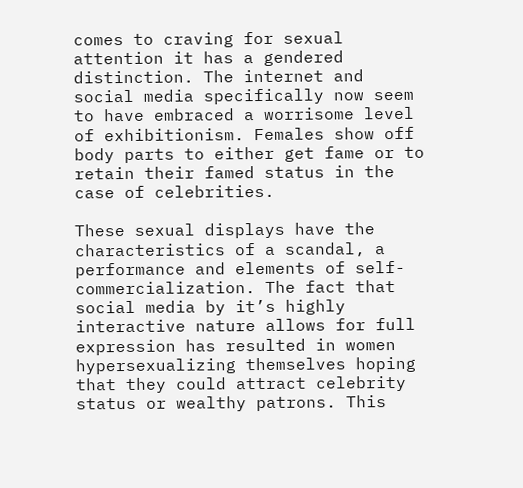comes to craving for sexual attention it has a gendered distinction. The internet and social media specifically now seem to have embraced a worrisome level of exhibitionism. Females show off body parts to either get fame or to retain their famed status in the case of celebrities.

These sexual displays have the characteristics of a scandal, a performance and elements of self-commercialization. The fact that social media by it’s highly interactive nature allows for full expression has resulted in women hypersexualizing themselves hoping that they could attract celebrity status or wealthy patrons. This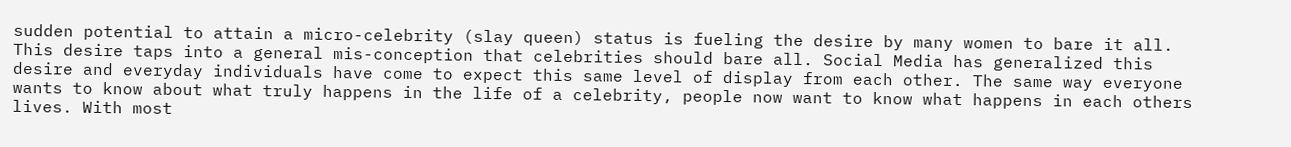sudden potential to attain a micro-celebrity (slay queen) status is fueling the desire by many women to bare it all. This desire taps into a general mis-conception that celebrities should bare all. Social Media has generalized this desire and everyday individuals have come to expect this same level of display from each other. The same way everyone wants to know about what truly happens in the life of a celebrity, people now want to know what happens in each others lives. With most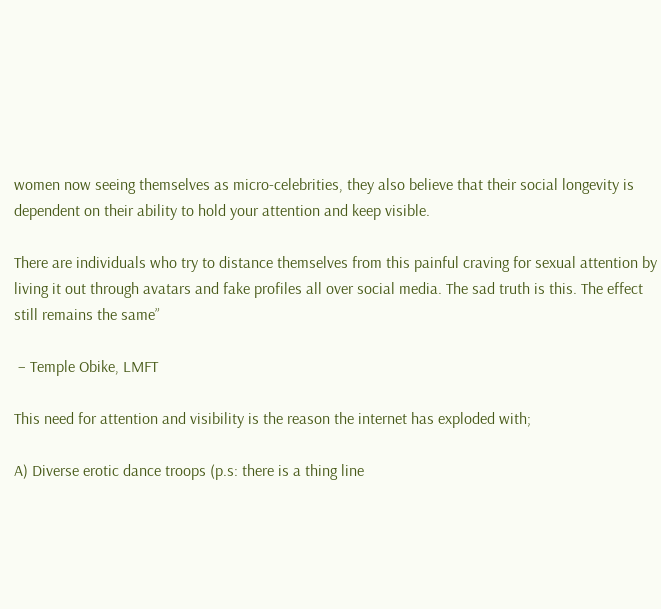women now seeing themselves as micro-celebrities, they also believe that their social longevity is dependent on their ability to hold your attention and keep visible.

There are individuals who try to distance themselves from this painful craving for sexual attention by living it out through avatars and fake profiles all over social media. The sad truth is this. The effect still remains the same”

 – Temple Obike, LMFT

This need for attention and visibility is the reason the internet has exploded with;

A) Diverse erotic dance troops (p.s: there is a thing line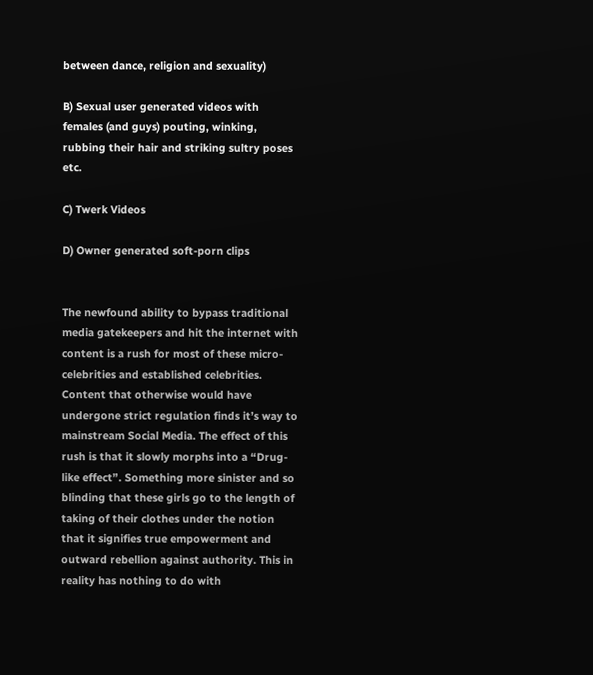between dance, religion and sexuality)

B) Sexual user generated videos with females (and guys) pouting, winking, rubbing their hair and striking sultry poses etc.

C) Twerk Videos

D) Owner generated soft-porn clips


The newfound ability to bypass traditional media gatekeepers and hit the internet with content is a rush for most of these micro-celebrities and established celebrities. Content that otherwise would have undergone strict regulation finds it’s way to mainstream Social Media. The effect of this rush is that it slowly morphs into a “Drug-like effect”. Something more sinister and so blinding that these girls go to the length of taking of their clothes under the notion that it signifies true empowerment and outward rebellion against authority. This in reality has nothing to do with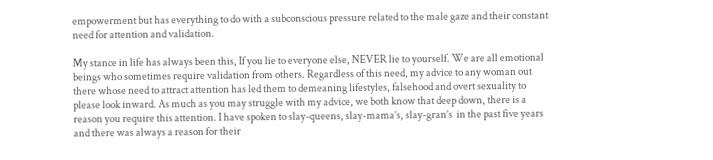empowerment but has everything to do with a subconscious pressure related to the male gaze and their constant need for attention and validation.

My stance in life has always been this, If you lie to everyone else, NEVER lie to yourself. We are all emotional beings who sometimes require validation from others. Regardless of this need, my advice to any woman out there whose need to attract attention has led them to demeaning lifestyles, falsehood and overt sexuality to please look inward. As much as you may struggle with my advice, we both know that deep down, there is a reason you require this attention. I have spoken to slay-queens, slay-mama’s, slay-gran’s  in the past five years and there was always a reason for their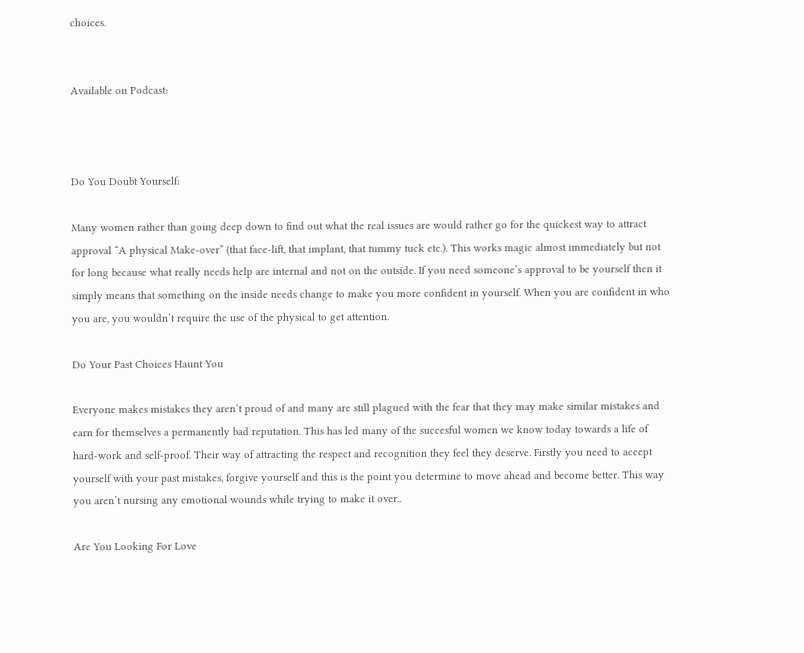choices.


Available on Podcast:



Do You Doubt Yourself:

Many women rather than going deep down to find out what the real issues are would rather go for the quickest way to attract approval “A physical Make-over” (that face-lift, that implant, that tummy tuck etc.). This works magic almost immediately but not for long because what really needs help are internal and not on the outside. If you need someone’s approval to be yourself then it simply means that something on the inside needs change to make you more confident in yourself. When you are confident in who you are, you wouldn’t require the use of the physical to get attention.

Do Your Past Choices Haunt You

Everyone makes mistakes they aren’t proud of and many are still plagued with the fear that they may make similar mistakes and earn for themselves a permanently bad reputation. This has led many of the succesful women we know today towards a life of hard-work and self-proof. Their way of attracting the respect and recognition they feel they deserve. Firstly you need to accept yourself with your past mistakes, forgive yourself and this is the point you determine to move ahead and become better. This way you aren’t nursing any emotional wounds while trying to make it over..

Are You Looking For Love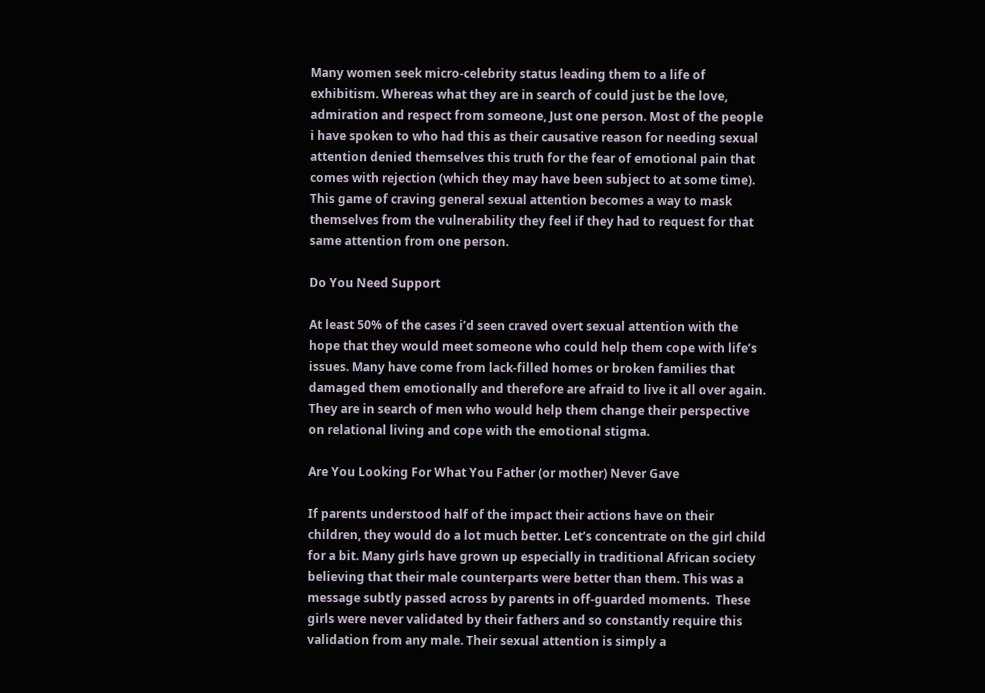Many women seek micro-celebrity status leading them to a life of exhibitism. Whereas what they are in search of could just be the love, admiration and respect from someone, Just one person. Most of the people i have spoken to who had this as their causative reason for needing sexual attention denied themselves this truth for the fear of emotional pain that comes with rejection (which they may have been subject to at some time). This game of craving general sexual attention becomes a way to mask themselves from the vulnerability they feel if they had to request for that same attention from one person.

Do You Need Support

At least 50% of the cases i’d seen craved overt sexual attention with the hope that they would meet someone who could help them cope with life’s issues. Many have come from lack-filled homes or broken families that damaged them emotionally and therefore are afraid to live it all over again. They are in search of men who would help them change their perspective on relational living and cope with the emotional stigma.

Are You Looking For What You Father (or mother) Never Gave

If parents understood half of the impact their actions have on their  children, they would do a lot much better. Let’s concentrate on the girl child for a bit. Many girls have grown up especially in traditional African society believing that their male counterparts were better than them. This was a message subtly passed across by parents in off-guarded moments.  These girls were never validated by their fathers and so constantly require this validation from any male. Their sexual attention is simply a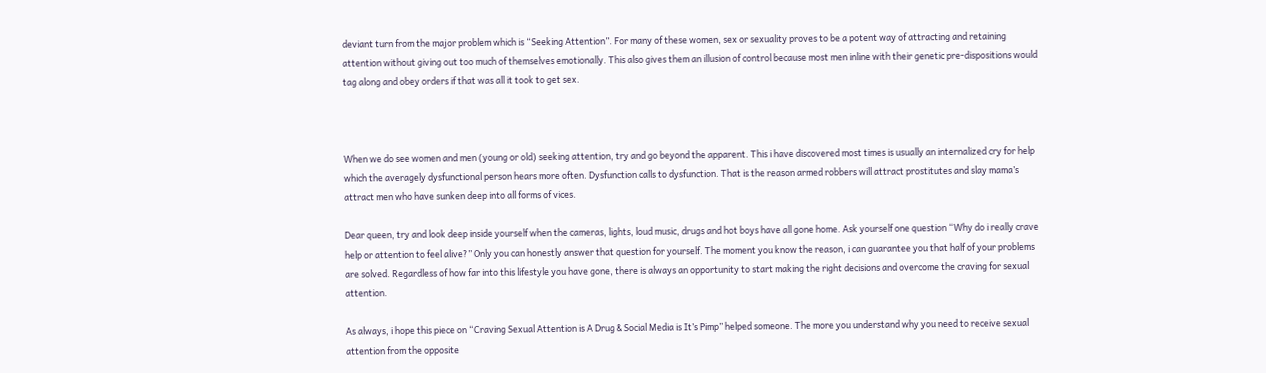deviant turn from the major problem which is “Seeking Attention”. For many of these women, sex or sexuality proves to be a potent way of attracting and retaining attention without giving out too much of themselves emotionally. This also gives them an illusion of control because most men inline with their genetic pre-dispositions would tag along and obey orders if that was all it took to get sex.



When we do see women and men (young or old) seeking attention, try and go beyond the apparent. This i have discovered most times is usually an internalized cry for help which the averagely dysfunctional person hears more often. Dysfunction calls to dysfunction. That is the reason armed robbers will attract prostitutes and slay mama’s attract men who have sunken deep into all forms of vices.

Dear queen, try and look deep inside yourself when the cameras, lights, loud music, drugs and hot boys have all gone home. Ask yourself one question “Why do i really crave help or attention to feel alive?” Only you can honestly answer that question for yourself. The moment you know the reason, i can guarantee you that half of your problems are solved. Regardless of how far into this lifestyle you have gone, there is always an opportunity to start making the right decisions and overcome the craving for sexual attention.

As always, i hope this piece on “Craving Sexual Attention is A Drug & Social Media is It’s Pimp” helped someone. The more you understand why you need to receive sexual attention from the opposite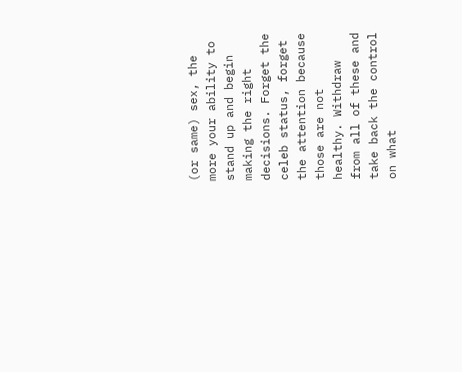(or same) sex, the more your ability to stand up and begin making the right decisions. Forget the celeb status, forget the attention because those are not healthy. Withdraw from all of these and take back the control on what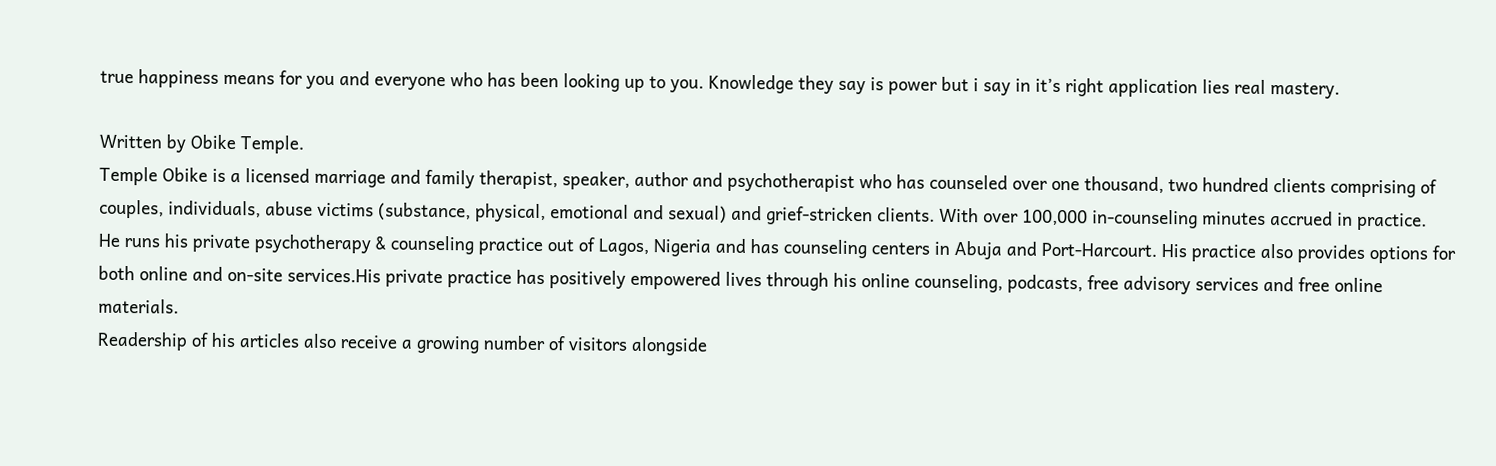true happiness means for you and everyone who has been looking up to you. Knowledge they say is power but i say in it’s right application lies real mastery.

Written by Obike Temple.
Temple Obike is a licensed marriage and family therapist, speaker, author and psychotherapist who has counseled over one thousand, two hundred clients comprising of couples, individuals, abuse victims (substance, physical, emotional and sexual) and grief-stricken clients. With over 100,000 in-counseling minutes accrued in practice.
He runs his private psychotherapy & counseling practice out of Lagos, Nigeria and has counseling centers in Abuja and Port-Harcourt. His practice also provides options for both online and on-site services.His private practice has positively empowered lives through his online counseling, podcasts, free advisory services and free online materials.
Readership of his articles also receive a growing number of visitors alongside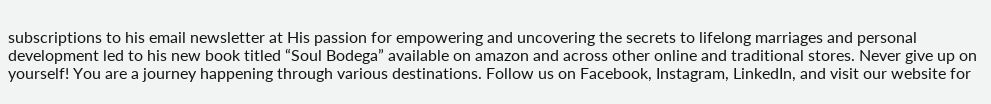subscriptions to his email newsletter at His passion for empowering and uncovering the secrets to lifelong marriages and personal development led to his new book titled “Soul Bodega” available on amazon and across other online and traditional stores. Never give up on yourself! You are a journey happening through various destinations. Follow us on Facebook, Instagram, LinkedIn, and visit our website for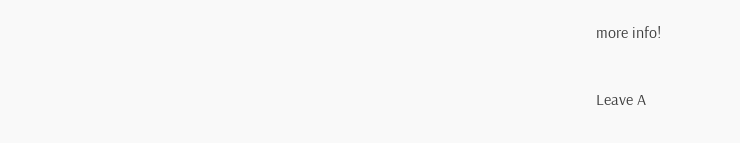more info!


Leave A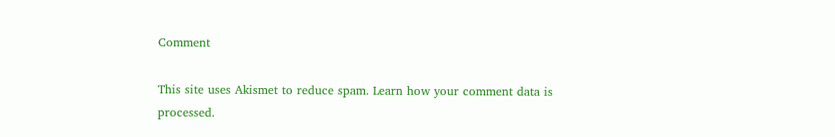Comment

This site uses Akismet to reduce spam. Learn how your comment data is processed.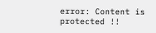error: Content is protected !!